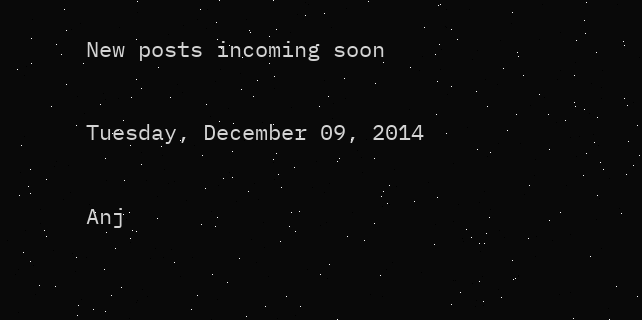New posts incoming soon

Tuesday, December 09, 2014

Anj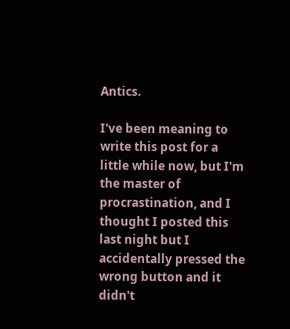Antics.

I've been meaning to write this post for a little while now, but I'm the master of procrastination, and I thought I posted this last night but I accidentally pressed the wrong button and it didn't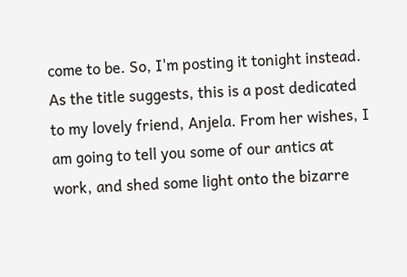come to be. So, I'm posting it tonight instead. As the title suggests, this is a post dedicated to my lovely friend, Anjela. From her wishes, I am going to tell you some of our antics at work, and shed some light onto the bizarre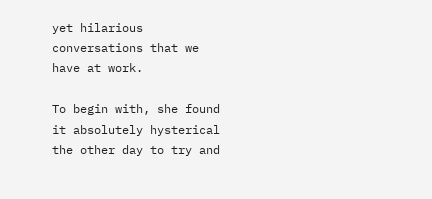yet hilarious conversations that we have at work.

To begin with, she found it absolutely hysterical the other day to try and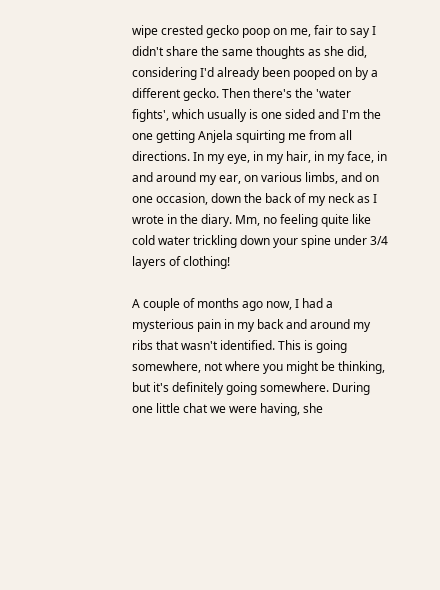wipe crested gecko poop on me, fair to say I didn't share the same thoughts as she did, considering I'd already been pooped on by a different gecko. Then there's the 'water fights', which usually is one sided and I'm the one getting Anjela squirting me from all directions. In my eye, in my hair, in my face, in and around my ear, on various limbs, and on one occasion, down the back of my neck as I wrote in the diary. Mm, no feeling quite like cold water trickling down your spine under 3/4 layers of clothing!

A couple of months ago now, I had a mysterious pain in my back and around my ribs that wasn't identified. This is going somewhere, not where you might be thinking, but it's definitely going somewhere. During one little chat we were having, she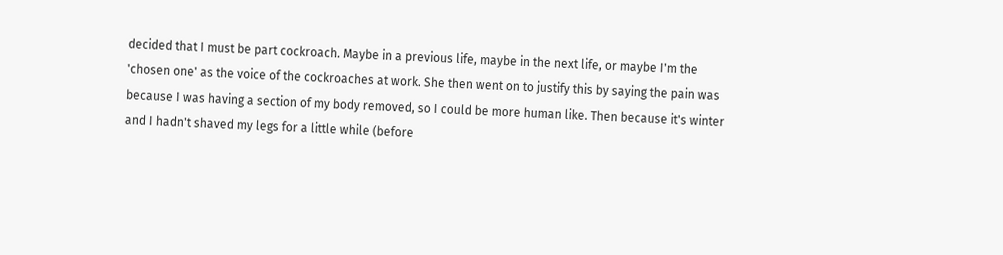decided that I must be part cockroach. Maybe in a previous life, maybe in the next life, or maybe I'm the 'chosen one' as the voice of the cockroaches at work. She then went on to justify this by saying the pain was because I was having a section of my body removed, so I could be more human like. Then because it's winter and I hadn't shaved my legs for a little while (before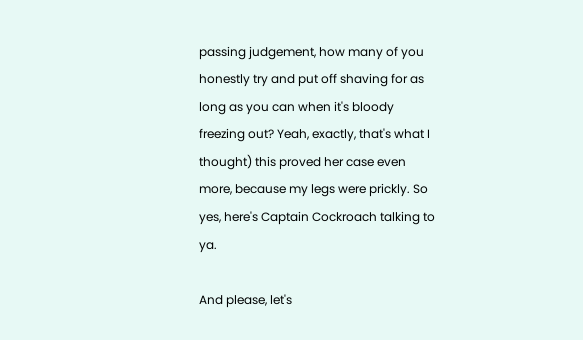passing judgement, how many of you honestly try and put off shaving for as long as you can when it's bloody freezing out? Yeah, exactly, that's what I thought) this proved her case even more, because my legs were prickly. So yes, here's Captain Cockroach talking to ya.

And please, let's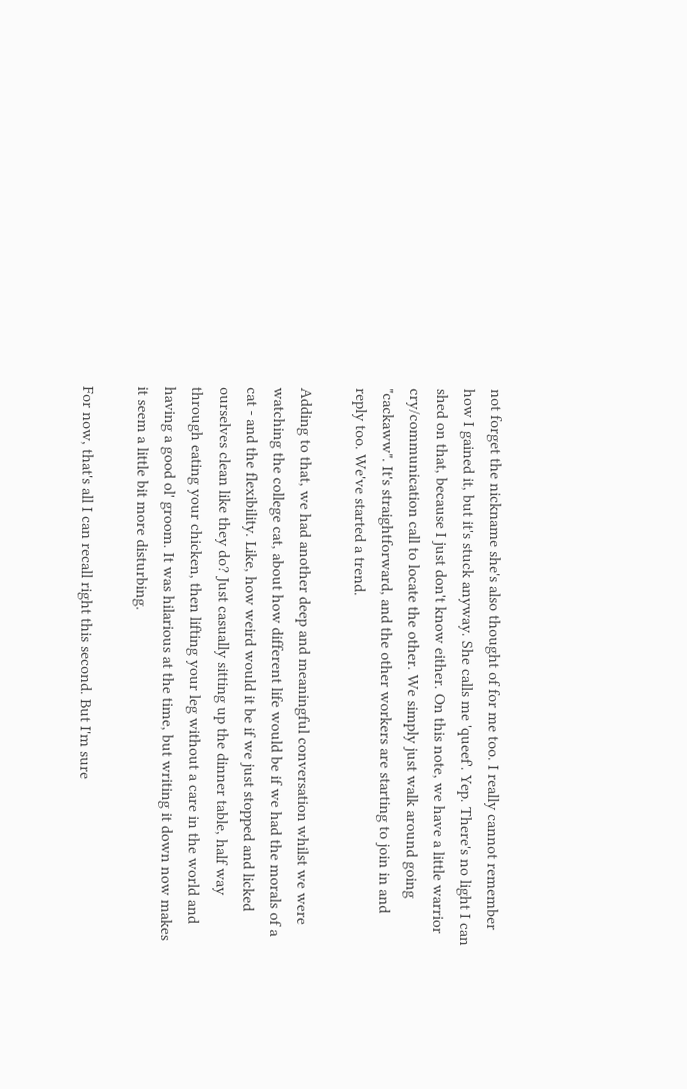not forget the nickname she's also thought of for me too. I really cannot remember how I gained it, but it's stuck anyway. She calls me 'queef'. Yep. There's no light I can shed on that, because I just don't know either. On this note, we have a little warrior cry/communication call to locate the other. We simply just walk around going "cackaww". It's straightforward, and the other workers are starting to join in and reply too. We've started a trend.

Adding to that, we had another deep and meaningful conversation whilst we were watching the college cat, about how different life would be if we had the morals of a cat - and the flexibility. Like, how weird would it be if we just stopped and licked ourselves clean like they do? Just casually sitting up the dinner table, half way through eating your chicken, then lifting your leg without a care in the world and having a good ol' groom. It was hilarious at the time, but writing it down now makes it seem a little bit more disturbing.

For now, that's all I can recall right this second. But I'm sure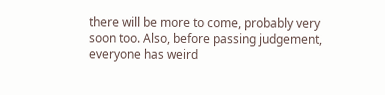there will be more to come, probably very soon too. Also, before passing judgement, everyone has weird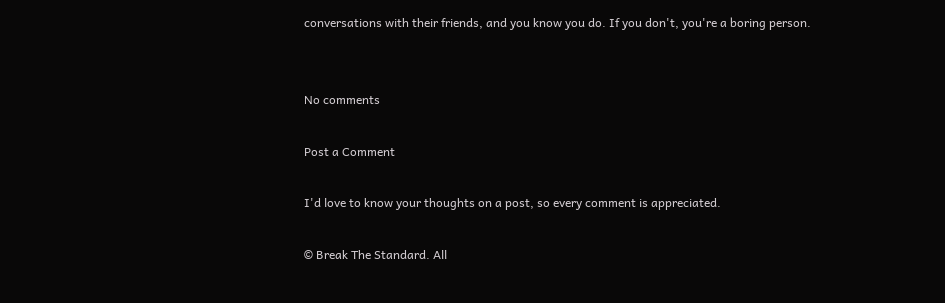conversations with their friends, and you know you do. If you don't, you're a boring person.


No comments

Post a Comment

I'd love to know your thoughts on a post, so every comment is appreciated.

© Break The Standard. All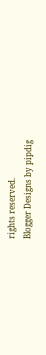rights reserved.
Blogger Designs by pipdig